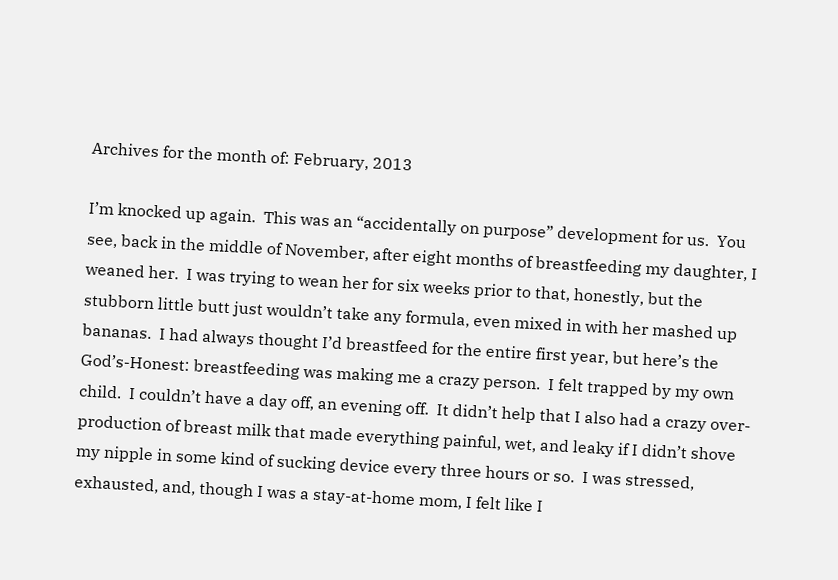Archives for the month of: February, 2013

I’m knocked up again.  This was an “accidentally on purpose” development for us.  You see, back in the middle of November, after eight months of breastfeeding my daughter, I weaned her.  I was trying to wean her for six weeks prior to that, honestly, but the stubborn little butt just wouldn’t take any formula, even mixed in with her mashed up bananas.  I had always thought I’d breastfeed for the entire first year, but here’s the God’s-Honest: breastfeeding was making me a crazy person.  I felt trapped by my own child.  I couldn’t have a day off, an evening off.  It didn’t help that I also had a crazy over-production of breast milk that made everything painful, wet, and leaky if I didn’t shove my nipple in some kind of sucking device every three hours or so.  I was stressed, exhausted, and, though I was a stay-at-home mom, I felt like I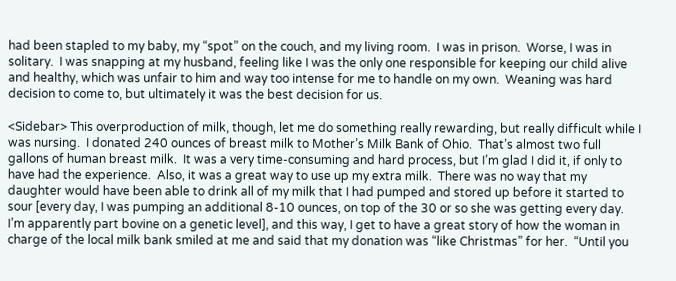had been stapled to my baby, my “spot” on the couch, and my living room.  I was in prison.  Worse, I was in solitary.  I was snapping at my husband, feeling like I was the only one responsible for keeping our child alive and healthy, which was unfair to him and way too intense for me to handle on my own.  Weaning was hard decision to come to, but ultimately it was the best decision for us.

<Sidebar> This overproduction of milk, though, let me do something really rewarding, but really difficult while I was nursing.  I donated 240 ounces of breast milk to Mother’s Milk Bank of Ohio.  That’s almost two full gallons of human breast milk.  It was a very time-consuming and hard process, but I’m glad I did it, if only to have had the experience.  Also, it was a great way to use up my extra milk.  There was no way that my daughter would have been able to drink all of my milk that I had pumped and stored up before it started to sour [every day, I was pumping an additional 8-10 ounces, on top of the 30 or so she was getting every day. I’m apparently part bovine on a genetic level], and this way, I get to have a great story of how the woman in charge of the local milk bank smiled at me and said that my donation was “like Christmas” for her.  “Until you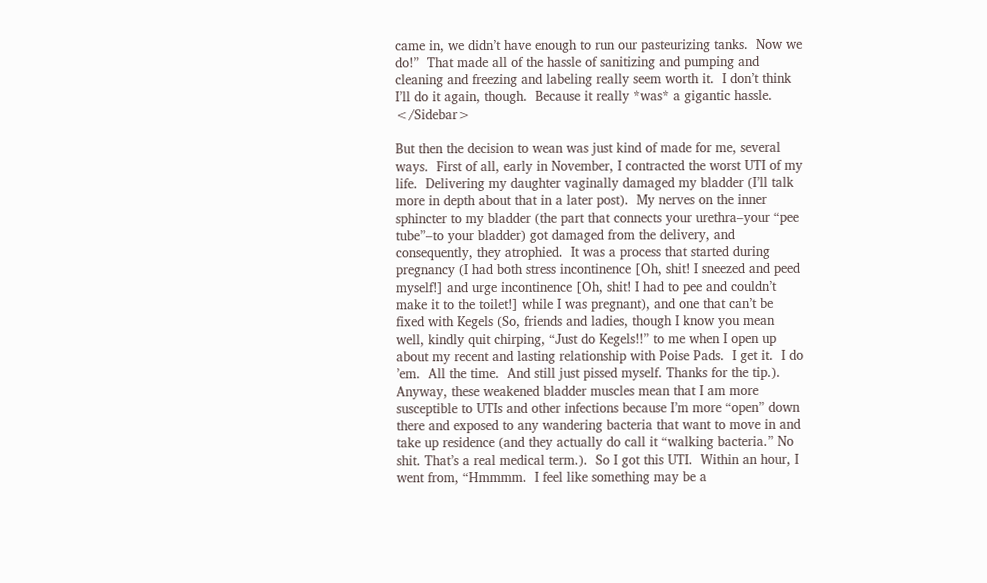came in, we didn’t have enough to run our pasteurizing tanks.  Now we do!”  That made all of the hassle of sanitizing and pumping and cleaning and freezing and labeling really seem worth it.  I don’t think I’ll do it again, though.  Because it really *was* a gigantic hassle. </Sidebar>

But then the decision to wean was just kind of made for me, several ways.  First of all, early in November, I contracted the worst UTI of my life.  Delivering my daughter vaginally damaged my bladder (I’ll talk more in depth about that in a later post).  My nerves on the inner sphincter to my bladder (the part that connects your urethra–your “pee tube”–to your bladder) got damaged from the delivery, and consequently, they atrophied.  It was a process that started during pregnancy (I had both stress incontinence [Oh, shit! I sneezed and peed myself!] and urge incontinence [Oh, shit! I had to pee and couldn’t make it to the toilet!] while I was pregnant), and one that can’t be fixed with Kegels (So, friends and ladies, though I know you mean well, kindly quit chirping, “Just do Kegels!!” to me when I open up about my recent and lasting relationship with Poise Pads.  I get it.  I do ’em.  All the time.  And still just pissed myself. Thanks for the tip.).  Anyway, these weakened bladder muscles mean that I am more susceptible to UTIs and other infections because I’m more “open” down there and exposed to any wandering bacteria that want to move in and take up residence (and they actually do call it “walking bacteria.” No shit. That’s a real medical term.).  So I got this UTI.  Within an hour, I went from, “Hmmmm.  I feel like something may be a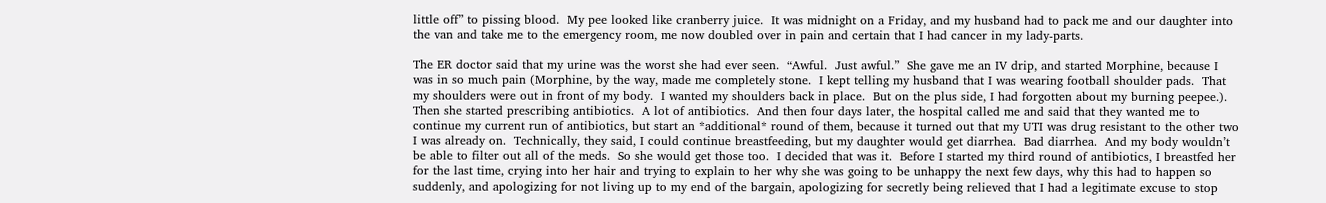little off” to pissing blood.  My pee looked like cranberry juice.  It was midnight on a Friday, and my husband had to pack me and our daughter into the van and take me to the emergency room, me now doubled over in pain and certain that I had cancer in my lady-parts.

The ER doctor said that my urine was the worst she had ever seen.  “Awful.  Just awful.”  She gave me an IV drip, and started Morphine, because I was in so much pain (Morphine, by the way, made me completely stone.  I kept telling my husband that I was wearing football shoulder pads.  That my shoulders were out in front of my body.  I wanted my shoulders back in place.  But on the plus side, I had forgotten about my burning peepee.).  Then she started prescribing antibiotics.  A lot of antibiotics.  And then four days later, the hospital called me and said that they wanted me to continue my current run of antibiotics, but start an *additional* round of them, because it turned out that my UTI was drug resistant to the other two I was already on.  Technically, they said, I could continue breastfeeding, but my daughter would get diarrhea.  Bad diarrhea.  And my body wouldn’t be able to filter out all of the meds.  So she would get those too.  I decided that was it.  Before I started my third round of antibiotics, I breastfed her for the last time, crying into her hair and trying to explain to her why she was going to be unhappy the next few days, why this had to happen so suddenly, and apologizing for not living up to my end of the bargain, apologizing for secretly being relieved that I had a legitimate excuse to stop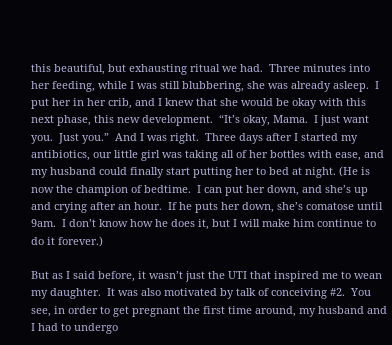this beautiful, but exhausting ritual we had.  Three minutes into her feeding, while I was still blubbering, she was already asleep.  I put her in her crib, and I knew that she would be okay with this next phase, this new development.  “It’s okay, Mama.  I just want you.  Just you.”  And I was right.  Three days after I started my antibiotics, our little girl was taking all of her bottles with ease, and my husband could finally start putting her to bed at night. (He is now the champion of bedtime.  I can put her down, and she’s up and crying after an hour.  If he puts her down, she’s comatose until 9am.  I don’t know how he does it, but I will make him continue to do it forever.)

But as I said before, it wasn’t just the UTI that inspired me to wean my daughter.  It was also motivated by talk of conceiving #2.  You see, in order to get pregnant the first time around, my husband and I had to undergo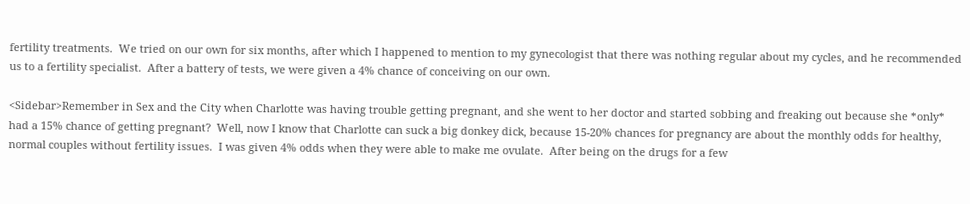fertility treatments.  We tried on our own for six months, after which I happened to mention to my gynecologist that there was nothing regular about my cycles, and he recommended us to a fertility specialist.  After a battery of tests, we were given a 4% chance of conceiving on our own.

<Sidebar>Remember in Sex and the City when Charlotte was having trouble getting pregnant, and she went to her doctor and started sobbing and freaking out because she *only* had a 15% chance of getting pregnant?  Well, now I know that Charlotte can suck a big donkey dick, because 15-20% chances for pregnancy are about the monthly odds for healthy, normal couples without fertility issues.  I was given 4% odds when they were able to make me ovulate.  After being on the drugs for a few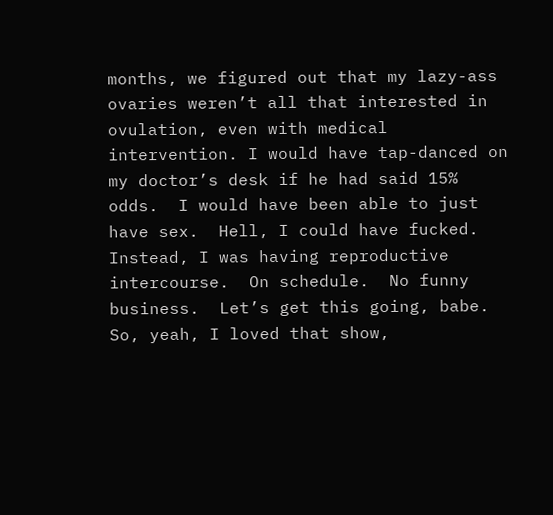months, we figured out that my lazy-ass ovaries weren’t all that interested in ovulation, even with medical intervention. I would have tap-danced on my doctor’s desk if he had said 15% odds.  I would have been able to just have sex.  Hell, I could have fucked.  Instead, I was having reproductive intercourse.  On schedule.  No funny business.  Let’s get this going, babe.  So, yeah, I loved that show,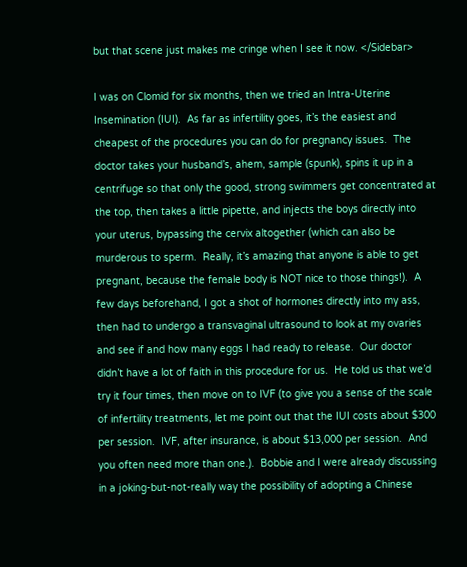but that scene just makes me cringe when I see it now. </Sidebar>

I was on Clomid for six months, then we tried an Intra-Uterine Insemination (IUI).  As far as infertility goes, it’s the easiest and cheapest of the procedures you can do for pregnancy issues.  The doctor takes your husband’s, ahem, sample (spunk), spins it up in a centrifuge so that only the good, strong swimmers get concentrated at the top, then takes a little pipette, and injects the boys directly into your uterus, bypassing the cervix altogether (which can also be murderous to sperm.  Really, it’s amazing that anyone is able to get pregnant, because the female body is NOT nice to those things!).  A few days beforehand, I got a shot of hormones directly into my ass, then had to undergo a transvaginal ultrasound to look at my ovaries and see if and how many eggs I had ready to release.  Our doctor didn’t have a lot of faith in this procedure for us.  He told us that we’d try it four times, then move on to IVF (to give you a sense of the scale of infertility treatments, let me point out that the IUI costs about $300 per session.  IVF, after insurance, is about $13,000 per session.  And you often need more than one.).  Bobbie and I were already discussing in a joking-but-not-really way the possibility of adopting a Chinese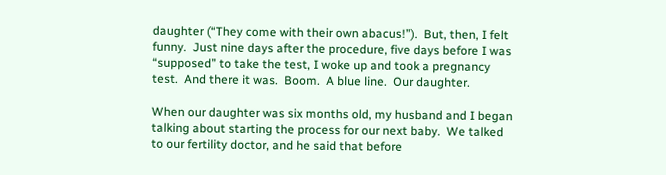daughter (“They come with their own abacus!”).  But, then, I felt funny.  Just nine days after the procedure, five days before I was “supposed” to take the test, I woke up and took a pregnancy test.  And there it was.  Boom.  A blue line.  Our daughter.

When our daughter was six months old, my husband and I began talking about starting the process for our next baby.  We talked to our fertility doctor, and he said that before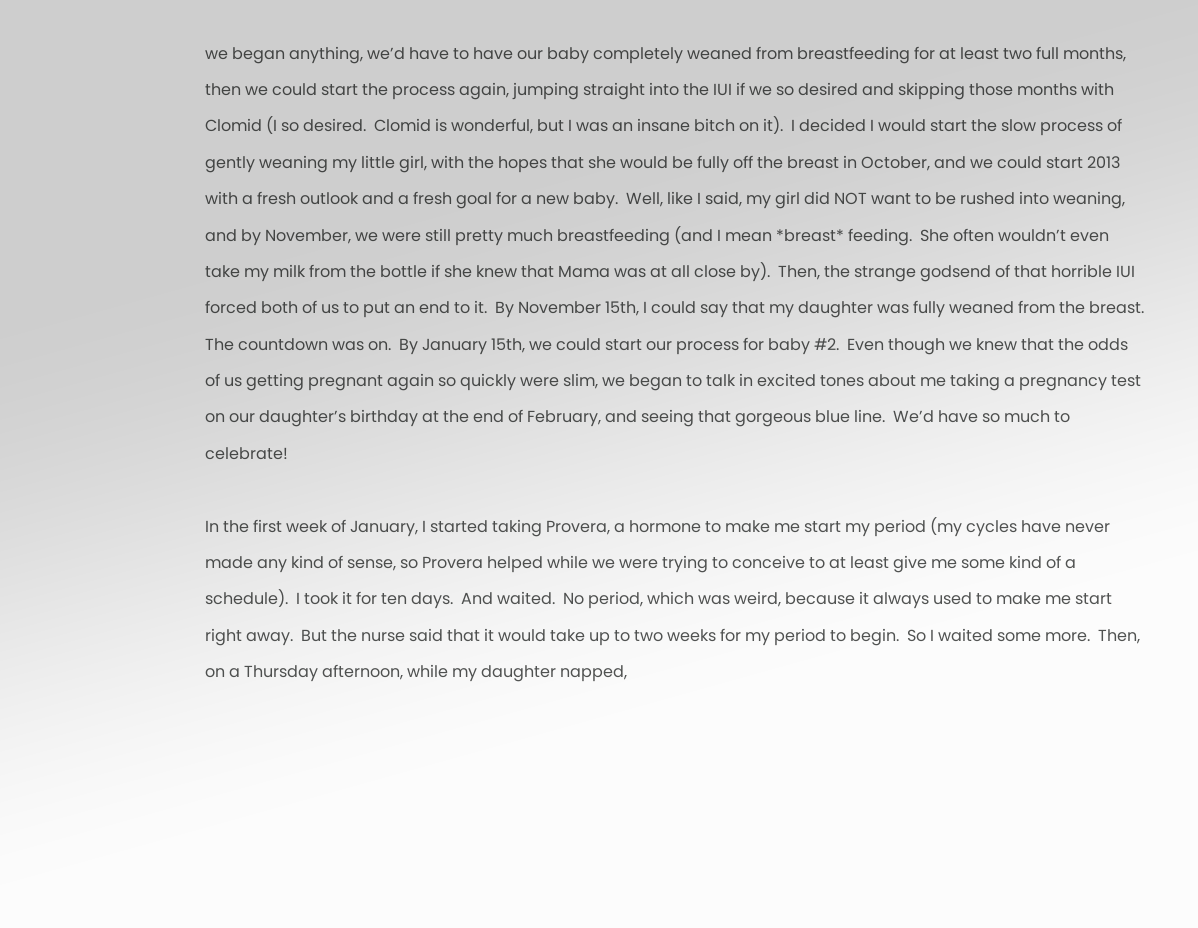we began anything, we’d have to have our baby completely weaned from breastfeeding for at least two full months, then we could start the process again, jumping straight into the IUI if we so desired and skipping those months with Clomid (I so desired.  Clomid is wonderful, but I was an insane bitch on it).  I decided I would start the slow process of gently weaning my little girl, with the hopes that she would be fully off the breast in October, and we could start 2013 with a fresh outlook and a fresh goal for a new baby.  Well, like I said, my girl did NOT want to be rushed into weaning, and by November, we were still pretty much breastfeeding (and I mean *breast* feeding.  She often wouldn’t even take my milk from the bottle if she knew that Mama was at all close by).  Then, the strange godsend of that horrible IUI forced both of us to put an end to it.  By November 15th, I could say that my daughter was fully weaned from the breast.  The countdown was on.  By January 15th, we could start our process for baby #2.  Even though we knew that the odds of us getting pregnant again so quickly were slim, we began to talk in excited tones about me taking a pregnancy test on our daughter’s birthday at the end of February, and seeing that gorgeous blue line.  We’d have so much to celebrate!

In the first week of January, I started taking Provera, a hormone to make me start my period (my cycles have never made any kind of sense, so Provera helped while we were trying to conceive to at least give me some kind of a schedule).  I took it for ten days.  And waited.  No period, which was weird, because it always used to make me start right away.  But the nurse said that it would take up to two weeks for my period to begin.  So I waited some more.  Then, on a Thursday afternoon, while my daughter napped,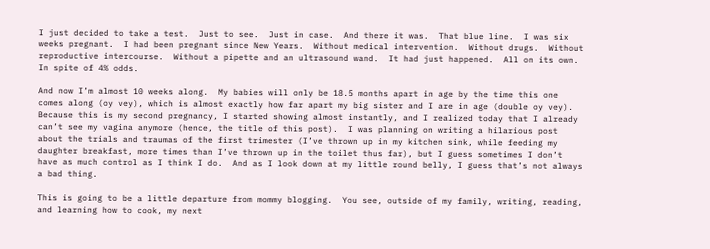I just decided to take a test.  Just to see.  Just in case.  And there it was.  That blue line.  I was six weeks pregnant.  I had been pregnant since New Years.  Without medical intervention.  Without drugs.  Without reproductive intercourse.  Without a pipette and an ultrasound wand.  It had just happened.  All on its own.  In spite of 4% odds.

And now I’m almost 10 weeks along.  My babies will only be 18.5 months apart in age by the time this one comes along (oy vey), which is almost exactly how far apart my big sister and I are in age (double oy vey).  Because this is my second pregnancy, I started showing almost instantly, and I realized today that I already can’t see my vagina anymore (hence, the title of this post).  I was planning on writing a hilarious post about the trials and traumas of the first trimester (I’ve thrown up in my kitchen sink, while feeding my daughter breakfast, more times than I’ve thrown up in the toilet thus far), but I guess sometimes I don’t have as much control as I think I do.  And as I look down at my little round belly, I guess that’s not always a bad thing.

This is going to be a little departure from mommy blogging.  You see, outside of my family, writing, reading, and learning how to cook, my next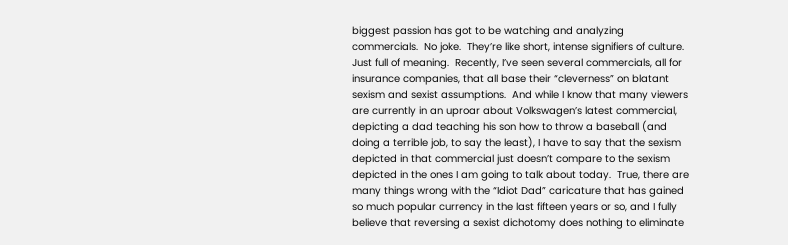biggest passion has got to be watching and analyzing commercials.  No joke.  They’re like short, intense signifiers of culture.  Just full of meaning.  Recently, I’ve seen several commercials, all for insurance companies, that all base their “cleverness” on blatant sexism and sexist assumptions.  And while I know that many viewers are currently in an uproar about Volkswagen’s latest commercial, depicting a dad teaching his son how to throw a baseball (and doing a terrible job, to say the least), I have to say that the sexism depicted in that commercial just doesn’t compare to the sexism depicted in the ones I am going to talk about today.  True, there are many things wrong with the “Idiot Dad” caricature that has gained so much popular currency in the last fifteen years or so, and I fully believe that reversing a sexist dichotomy does nothing to eliminate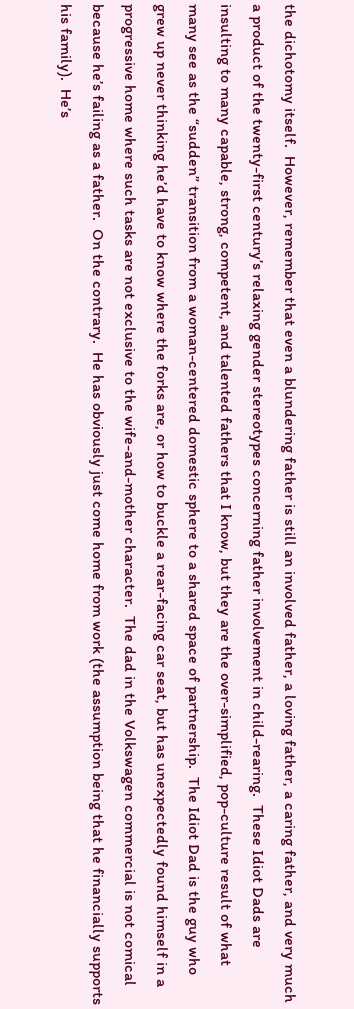the dichotomy itself.  However, remember that even a blundering father is still an involved father, a loving father, a caring father, and very much a product of the twenty-first century’s relaxing gender stereotypes concerning father involvement in child-rearing.  These Idiot Dads are insulting to many capable, strong, competent, and talented fathers that I know, but they are the over-simplified, pop-culture result of what many see as the “sudden” transition from a woman-centered domestic sphere to a shared space of partnership.  The Idiot Dad is the guy who grew up never thinking he’d have to know where the forks are, or how to buckle a rear-facing car seat, but has unexpectedly found himself in a progressive home where such tasks are not exclusive to the wife-and-mother character.  The dad in the Volkswagen commercial is not comical because he’s failing as a father.  On the contrary.  He has obviously just come home from work (the assumption being that he financially supports his family).  He’s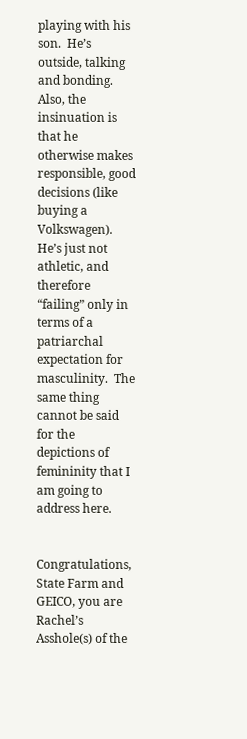playing with his son.  He’s outside, talking and bonding.  Also, the insinuation is that he otherwise makes responsible, good decisions (like buying a Volkswagen). He’s just not athletic, and therefore “failing” only in terms of a patriarchal expectation for masculinity.  The same thing cannot be said for the depictions of femininity that I am going to address here.


Congratulations, State Farm and GEICO, you are Rachel’s Asshole(s) of the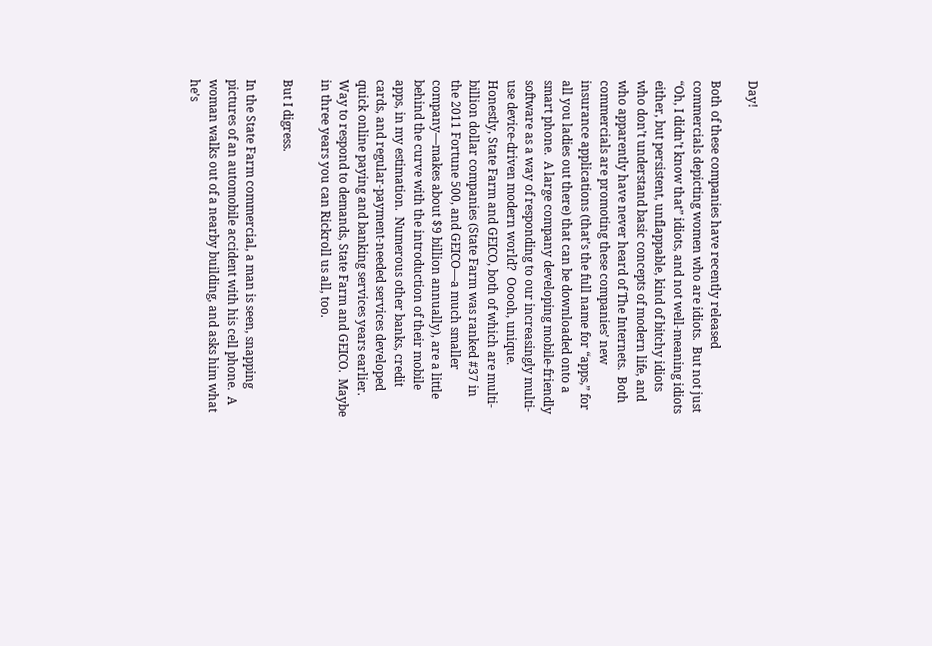Day!

Both of these companies have recently released commercials depicting women who are idiots.  But not just “Oh, I didn’t know that” idiots, and not well-meaning idiots either, but persistent, unflappable, kind of bitchy idiots who don’t understand basic concepts of modern life, and who apparently have never heard of The Internets.  Both commercials are promoting these companies’ new insurance applications (that’s the full name for “apps,” for all you ladies out there) that can be downloaded onto a smart phone.  A large company developing mobile-friendly software as a way of responding to our increasingly multi-use device-driven modern world?  Ooooh, unique.  Honestly, State Farm and GEICO, both of which are multi-billion dollar companies (State Farm was ranked #37 in the 2011 Fortune 500, and GEICO—a much smaller company—makes about $9 billion annually), are a little behind the curve with the introduction of their mobile apps, in my estimation.  Numerous other banks, credit cards, and regular-payment-needed services developed quick online paying and banking services years earlier.  Way to respond to demands, State Farm and GEICO.  Maybe in three years you can Rickroll us all, too.

But I digress.

In the State Farm commercial, a man is seen, snapping pictures of an automobile accident with his cell phone.  A woman walks out of a nearby building, and asks him what he’s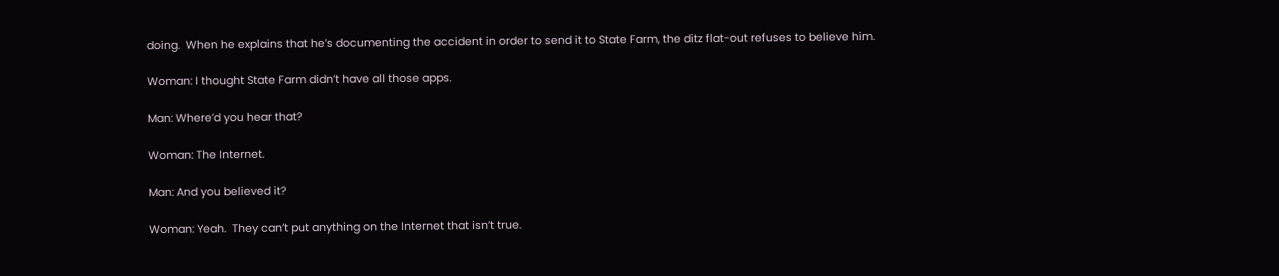doing.  When he explains that he’s documenting the accident in order to send it to State Farm, the ditz flat-out refuses to believe him.

Woman: I thought State Farm didn’t have all those apps.

Man: Where’d you hear that?

Woman: The Internet.

Man: And you believed it?

Woman: Yeah.  They can’t put anything on the Internet that isn’t true.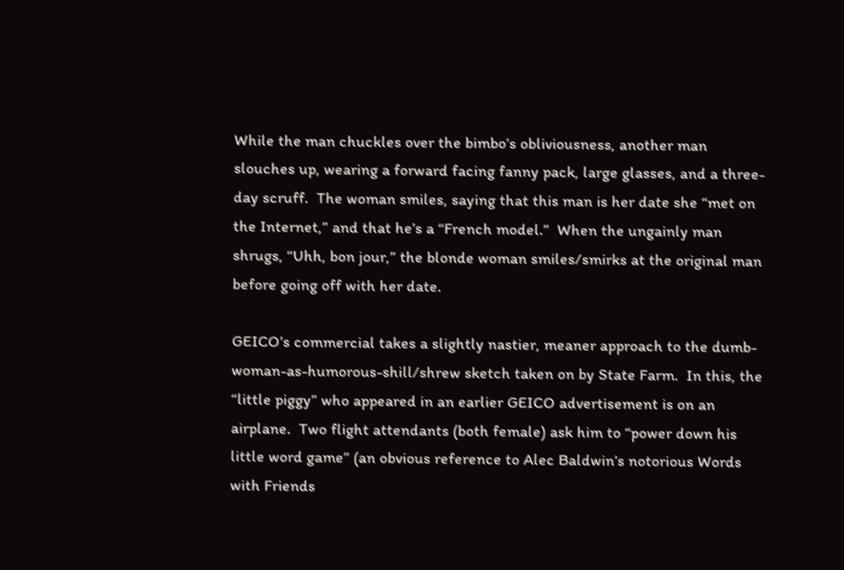While the man chuckles over the bimbo’s obliviousness, another man slouches up, wearing a forward facing fanny pack, large glasses, and a three-day scruff.  The woman smiles, saying that this man is her date she “met on the Internet,” and that he’s a “French model.”  When the ungainly man shrugs, “Uhh, bon jour,” the blonde woman smiles/smirks at the original man before going off with her date.

GEICO’s commercial takes a slightly nastier, meaner approach to the dumb-woman-as-humorous-shill/shrew sketch taken on by State Farm.  In this, the “little piggy” who appeared in an earlier GEICO advertisement is on an airplane.  Two flight attendants (both female) ask him to “power down his little word game” (an obvious reference to Alec Baldwin’s notorious Words with Friends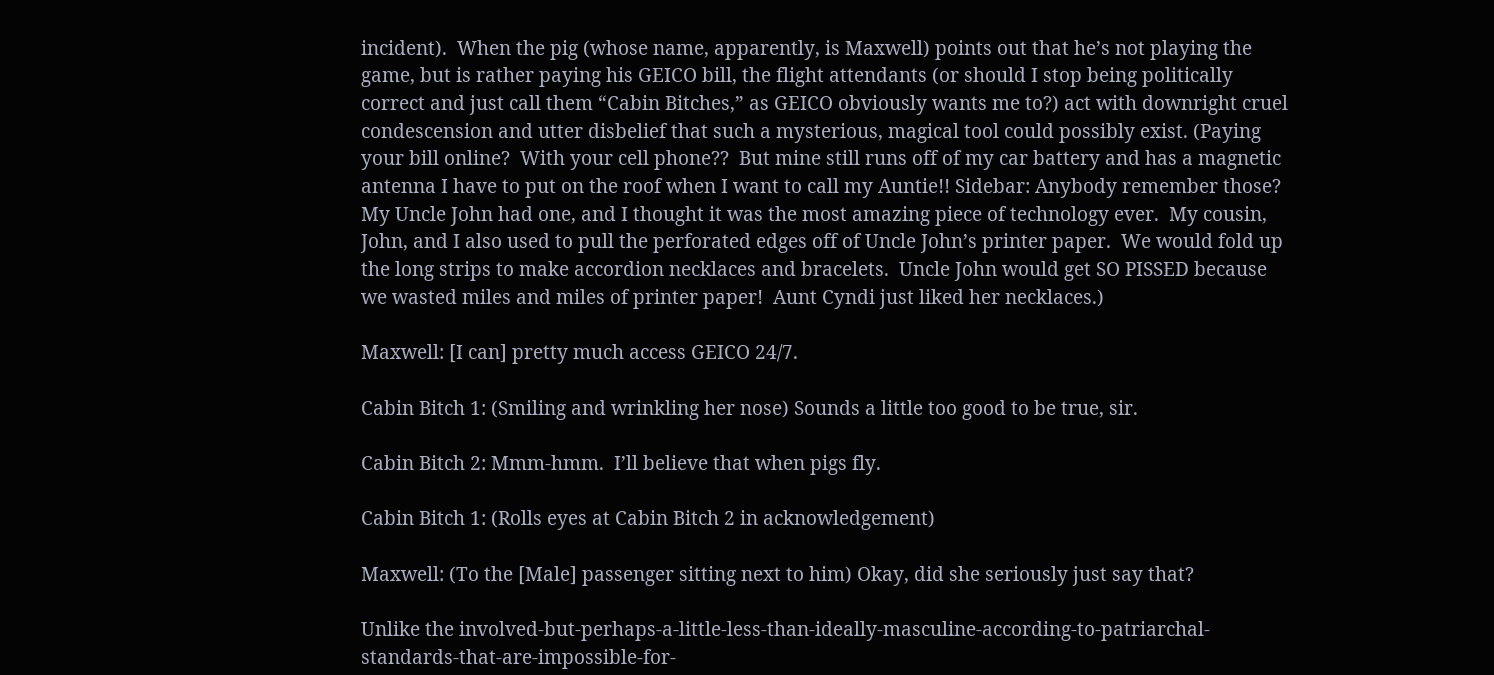incident).  When the pig (whose name, apparently, is Maxwell) points out that he’s not playing the game, but is rather paying his GEICO bill, the flight attendants (or should I stop being politically correct and just call them “Cabin Bitches,” as GEICO obviously wants me to?) act with downright cruel condescension and utter disbelief that such a mysterious, magical tool could possibly exist. (Paying your bill online?  With your cell phone??  But mine still runs off of my car battery and has a magnetic antenna I have to put on the roof when I want to call my Auntie!! Sidebar: Anybody remember those?  My Uncle John had one, and I thought it was the most amazing piece of technology ever.  My cousin, John, and I also used to pull the perforated edges off of Uncle John’s printer paper.  We would fold up the long strips to make accordion necklaces and bracelets.  Uncle John would get SO PISSED because we wasted miles and miles of printer paper!  Aunt Cyndi just liked her necklaces.)

Maxwell: [I can] pretty much access GEICO 24/7.

Cabin Bitch 1: (Smiling and wrinkling her nose) Sounds a little too good to be true, sir.

Cabin Bitch 2: Mmm-hmm.  I’ll believe that when pigs fly.

Cabin Bitch 1: (Rolls eyes at Cabin Bitch 2 in acknowledgement)

Maxwell: (To the [Male] passenger sitting next to him) Okay, did she seriously just say that?

Unlike the involved-but-perhaps-a-little-less-than-ideally-masculine-according-to-patriarchal-standards-that-are-impossible-for-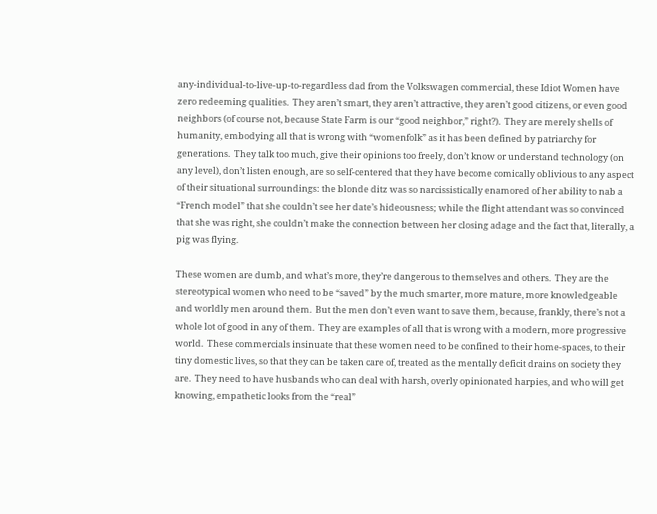any-individual-to-live-up-to-regardless dad from the Volkswagen commercial, these Idiot Women have zero redeeming qualities.  They aren’t smart, they aren’t attractive, they aren’t good citizens, or even good neighbors (of course not, because State Farm is our “good neighbor,” right?).  They are merely shells of humanity, embodying all that is wrong with “womenfolk” as it has been defined by patriarchy for generations.  They talk too much, give their opinions too freely, don’t know or understand technology (on any level), don’t listen enough, are so self-centered that they have become comically oblivious to any aspect of their situational surroundings: the blonde ditz was so narcissistically enamored of her ability to nab a “French model” that she couldn’t see her date’s hideousness; while the flight attendant was so convinced that she was right, she couldn’t make the connection between her closing adage and the fact that, literally, a pig was flying.

These women are dumb, and what’s more, they’re dangerous to themselves and others.  They are the stereotypical women who need to be “saved” by the much smarter, more mature, more knowledgeable and worldly men around them.  But the men don’t even want to save them, because, frankly, there’s not a whole lot of good in any of them.  They are examples of all that is wrong with a modern, more progressive world.  These commercials insinuate that these women need to be confined to their home-spaces, to their tiny domestic lives, so that they can be taken care of, treated as the mentally deficit drains on society they are.  They need to have husbands who can deal with harsh, overly opinionated harpies, and who will get knowing, empathetic looks from the “real”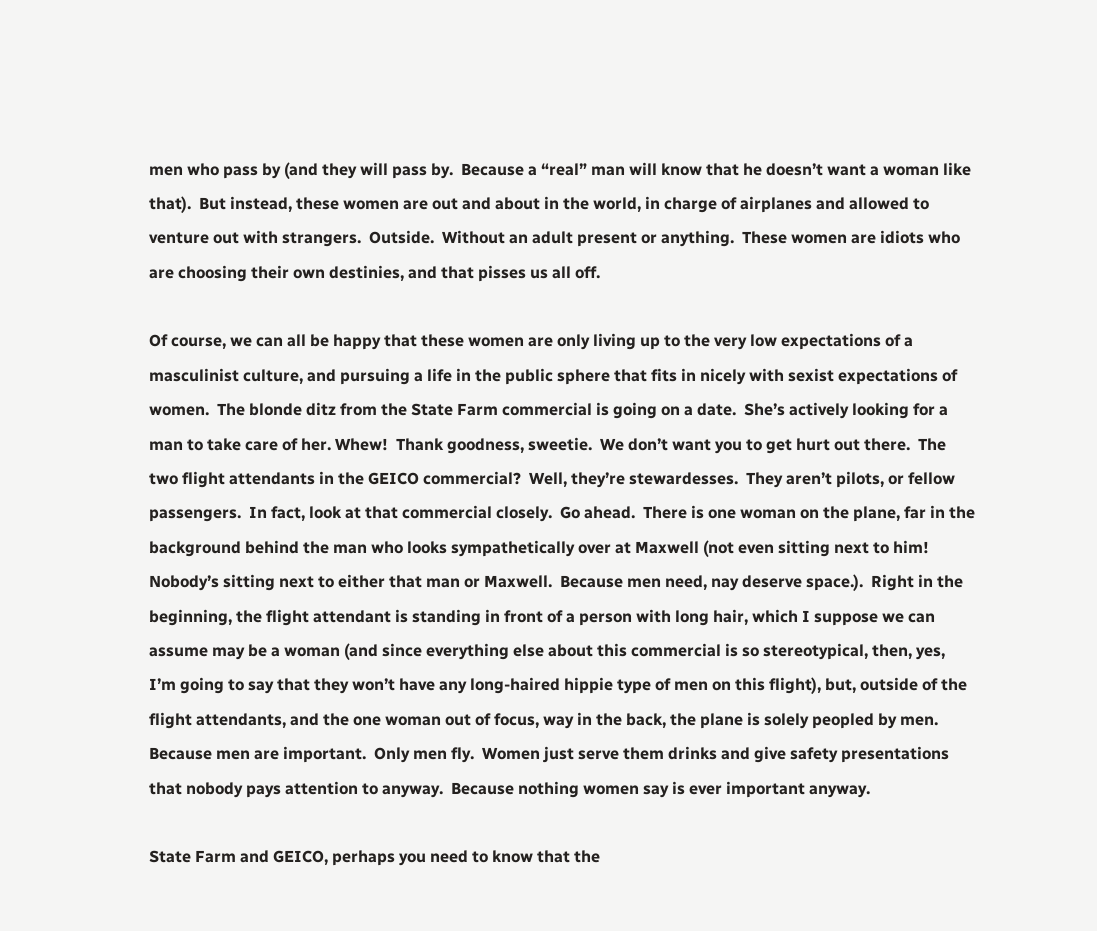men who pass by (and they will pass by.  Because a “real” man will know that he doesn’t want a woman like that).  But instead, these women are out and about in the world, in charge of airplanes and allowed to venture out with strangers.  Outside.  Without an adult present or anything.  These women are idiots who are choosing their own destinies, and that pisses us all off.

Of course, we can all be happy that these women are only living up to the very low expectations of a masculinist culture, and pursuing a life in the public sphere that fits in nicely with sexist expectations of women.  The blonde ditz from the State Farm commercial is going on a date.  She’s actively looking for a man to take care of her. Whew!  Thank goodness, sweetie.  We don’t want you to get hurt out there.  The two flight attendants in the GEICO commercial?  Well, they’re stewardesses.  They aren’t pilots, or fellow passengers.  In fact, look at that commercial closely.  Go ahead.  There is one woman on the plane, far in the background behind the man who looks sympathetically over at Maxwell (not even sitting next to him!  Nobody’s sitting next to either that man or Maxwell.  Because men need, nay deserve space.).  Right in the beginning, the flight attendant is standing in front of a person with long hair, which I suppose we can assume may be a woman (and since everything else about this commercial is so stereotypical, then, yes, I’m going to say that they won’t have any long-haired hippie type of men on this flight), but, outside of the flight attendants, and the one woman out of focus, way in the back, the plane is solely peopled by men.  Because men are important.  Only men fly.  Women just serve them drinks and give safety presentations that nobody pays attention to anyway.  Because nothing women say is ever important anyway.

State Farm and GEICO, perhaps you need to know that the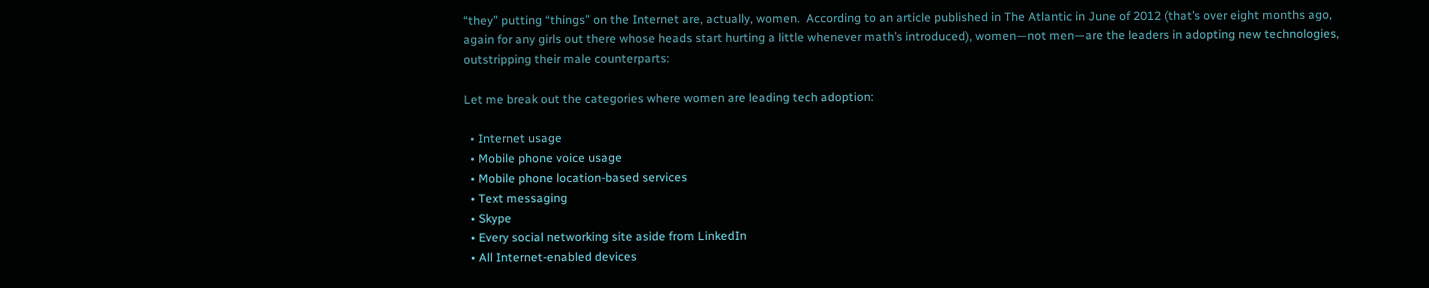“they” putting “things” on the Internet are, actually, women.  According to an article published in The Atlantic in June of 2012 (that’s over eight months ago, again for any girls out there whose heads start hurting a little whenever math’s introduced), women—not men—are the leaders in adopting new technologies, outstripping their male counterparts:

Let me break out the categories where women are leading tech adoption:

  • Internet usage
  • Mobile phone voice usage
  • Mobile phone location-based services
  • Text messaging
  • Skype
  • Every social networking site aside from LinkedIn
  • All Internet-enabled devices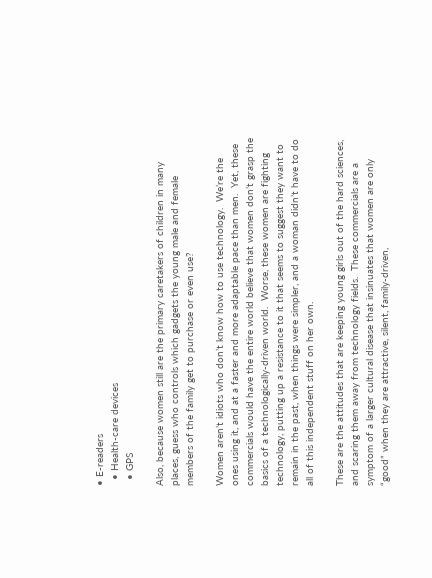• E-readers
  • Health-care devices
  • GPS

Also, because women still are the primary caretakers of children in many places, guess who controls which gadgets the young male and female members of the family get to purchase or even use?

Women aren’t idiots who don’t know how to use technology.  We’re the ones using it, and at a faster and more adaptable pace than men.  Yet, these commercials would have the entire world believe that women don’t grasp the basics of a technologically-driven world.  Worse, these women are fighting technology, putting up a resistance to it that seems to suggest they want to remain in the past, when things were simpler, and a woman didn’t have to do all of this independent stuff on her own.

These are the attitudes that are keeping young girls out of the hard sciences, and scaring them away from technology fields.  These commercials are a symptom of a larger cultural disease that insinuates that women are only “good” when they are attractive, silent, family-driven,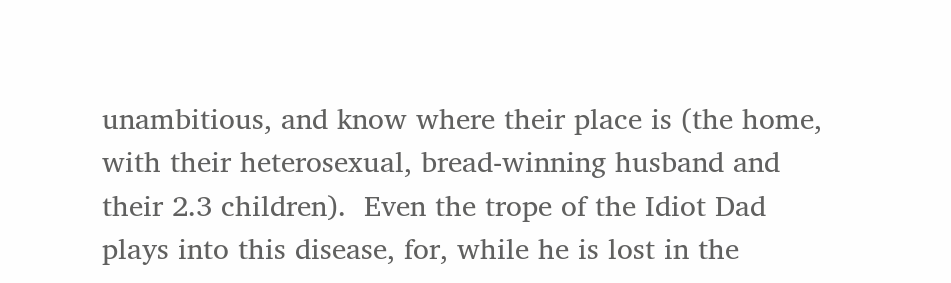unambitious, and know where their place is (the home, with their heterosexual, bread-winning husband and their 2.3 children).  Even the trope of the Idiot Dad plays into this disease, for, while he is lost in the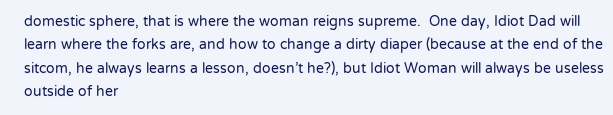domestic sphere, that is where the woman reigns supreme.  One day, Idiot Dad will learn where the forks are, and how to change a dirty diaper (because at the end of the sitcom, he always learns a lesson, doesn’t he?), but Idiot Woman will always be useless outside of her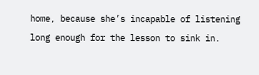home, because she’s incapable of listening long enough for the lesson to sink in.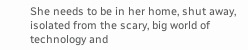She needs to be in her home, shut away, isolated from the scary, big world of technology and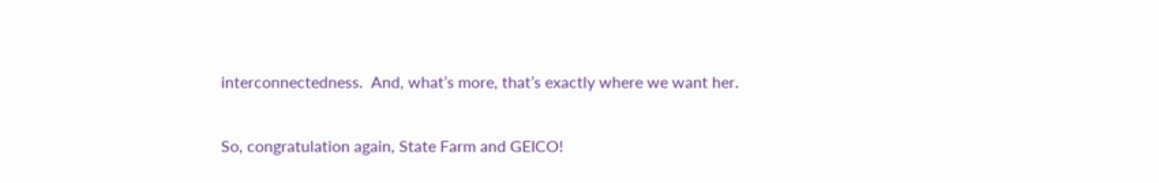interconnectedness.  And, what’s more, that’s exactly where we want her.

So, congratulation again, State Farm and GEICO!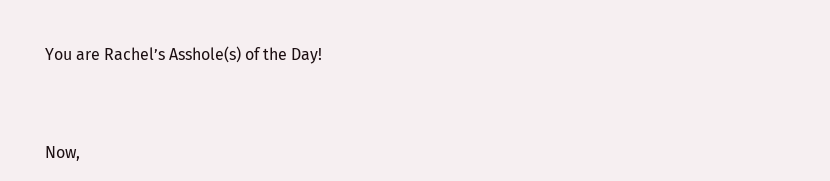You are Rachel’s Asshole(s) of the Day!


Now,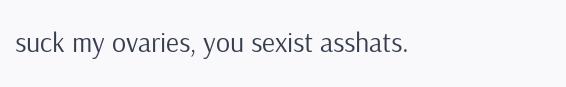suck my ovaries, you sexist asshats.